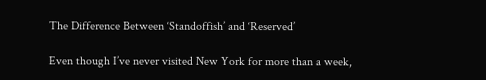The Difference Between ‘Standoffish’ and ‘Reserved’

Even though I’ve never visited New York for more than a week,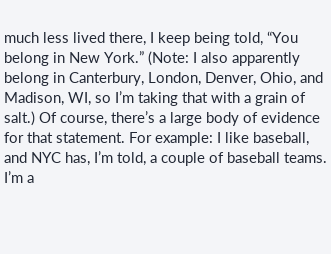much less lived there, I keep being told, “You belong in New York.” (Note: I also apparently belong in Canterbury, London, Denver, Ohio, and Madison, WI, so I’m taking that with a grain of salt.) Of course, there’s a large body of evidence for that statement. For example: I like baseball, and NYC has, I’m told, a couple of baseball teams. I’m a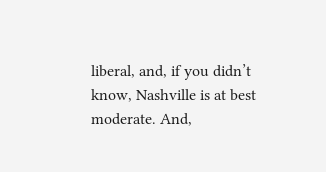liberal, and, if you didn’t know, Nashville is at best moderate. And,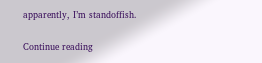apparently, I’m standoffish.

Continue reading